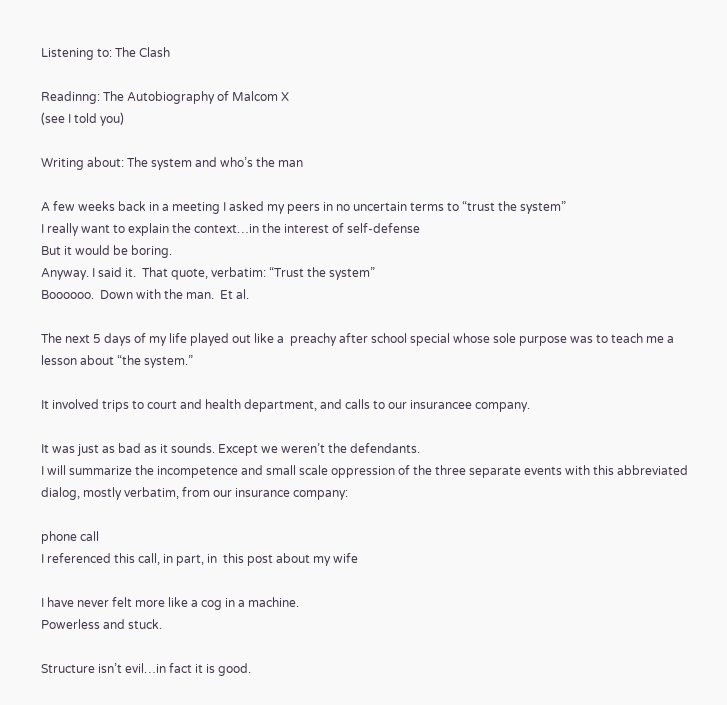Listening to: The Clash

Readinng: The Autobiography of Malcom X
(see I told you)

Writing about: The system and who’s the man

A few weeks back in a meeting I asked my peers in no uncertain terms to “trust the system”
I really want to explain the context…in the interest of self-defense
But it would be boring.
Anyway. I said it.  That quote, verbatim: “Trust the system”
Boooooo.  Down with the man.  Et al.

The next 5 days of my life played out like a  preachy after school special whose sole purpose was to teach me a lesson about “the system.”

It involved trips to court and health department, and calls to our insurancee company.

It was just as bad as it sounds. Except we weren’t the defendants.
I will summarize the incompetence and small scale oppression of the three separate events with this abbreviated dialog, mostly verbatim, from our insurance company:

phone call
I referenced this call, in part, in  this post about my wife

I have never felt more like a cog in a machine.
Powerless and stuck.

Structure isn’t evil…in fact it is good.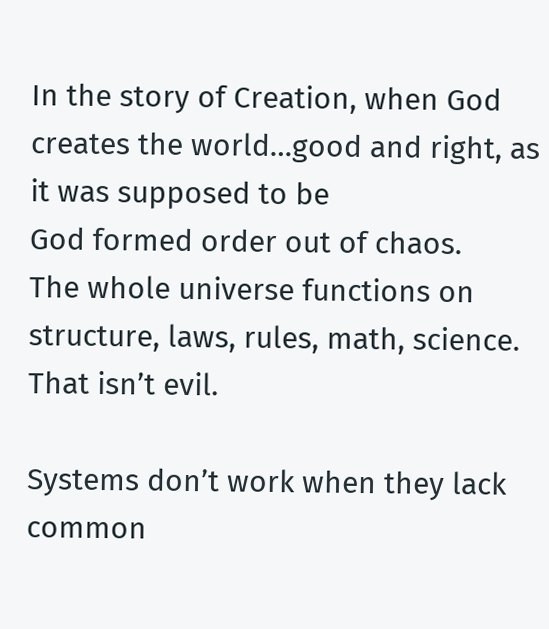In the story of Creation, when God creates the world…good and right, as it was supposed to be
God formed order out of chaos.
The whole universe functions on structure, laws, rules, math, science.
That isn’t evil.

Systems don’t work when they lack common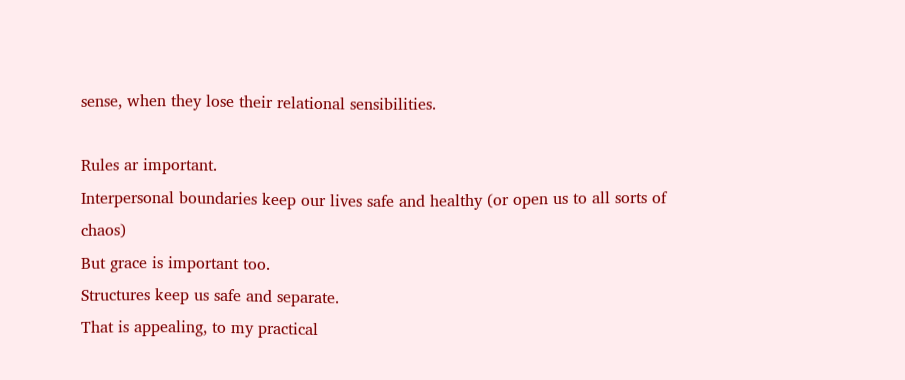sense, when they lose their relational sensibilities.

Rules ar important.
Interpersonal boundaries keep our lives safe and healthy (or open us to all sorts of chaos)
But grace is important too.
Structures keep us safe and separate.
That is appealing, to my practical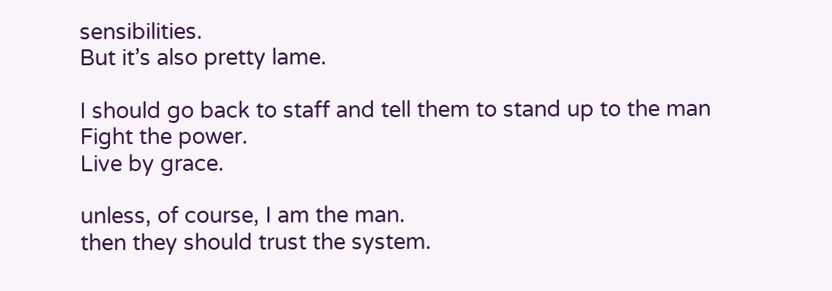sensibilities.
But it’s also pretty lame.

I should go back to staff and tell them to stand up to the man
Fight the power.
Live by grace.

unless, of course, I am the man.
then they should trust the system.